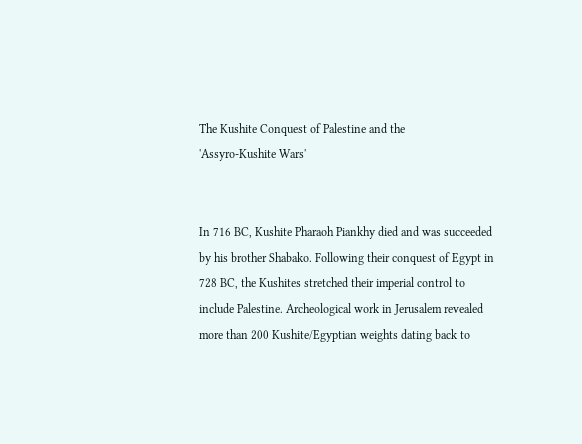The Kushite Conquest of Palestine and the
'Assyro-Kushite Wars'


In 716 BC, Kushite Pharaoh Piankhy died and was succeeded by his brother Shabako. Following their conquest of Egypt in 728 BC, the Kushites stretched their imperial control to include Palestine. Archeological work in Jerusalem revealed more than 200 Kushite/Egyptian weights dating back to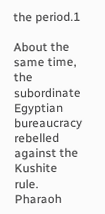the period.1

About the same time, the subordinate Egyptian bureaucracy rebelled against the Kushite rule. Pharaoh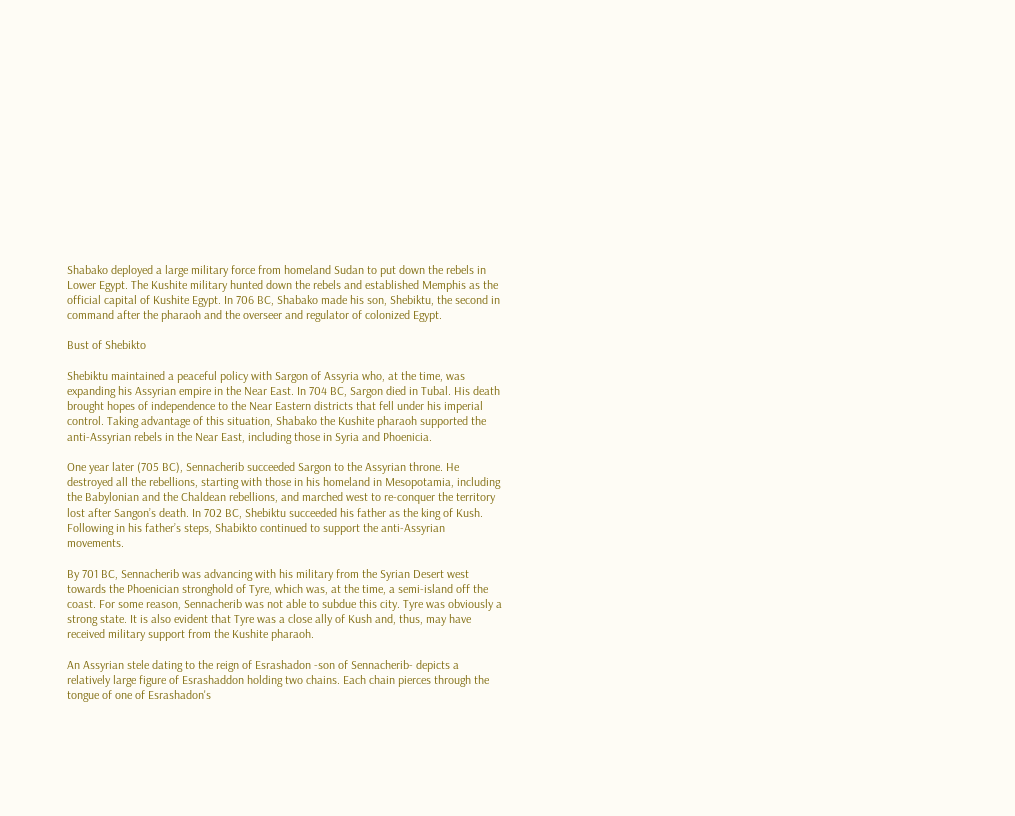Shabako deployed a large military force from homeland Sudan to put down the rebels in Lower Egypt. The Kushite military hunted down the rebels and established Memphis as the official capital of Kushite Egypt. In 706 BC, Shabako made his son, Shebiktu, the second in command after the pharaoh and the overseer and regulator of colonized Egypt.

Bust of Shebikto

Shebiktu maintained a peaceful policy with Sargon of Assyria who, at the time, was expanding his Assyrian empire in the Near East. In 704 BC, Sargon died in Tubal. His death brought hopes of independence to the Near Eastern districts that fell under his imperial control. Taking advantage of this situation, Shabako the Kushite pharaoh supported the anti-Assyrian rebels in the Near East, including those in Syria and Phoenicia.

One year later (705 BC), Sennacherib succeeded Sargon to the Assyrian throne. He destroyed all the rebellions, starting with those in his homeland in Mesopotamia, including the Babylonian and the Chaldean rebellions, and marched west to re-conquer the territory lost after Sangon’s death. In 702 BC, Shebiktu succeeded his father as the king of Kush. Following in his father’s steps, Shabikto continued to support the anti-Assyrian movements.

By 701 BC, Sennacherib was advancing with his military from the Syrian Desert west towards the Phoenician stronghold of Tyre, which was, at the time, a semi-island off the coast. For some reason, Sennacherib was not able to subdue this city. Tyre was obviously a strong state. It is also evident that Tyre was a close ally of Kush and, thus, may have received military support from the Kushite pharaoh.

An Assyrian stele dating to the reign of Esrashadon -son of Sennacherib- depicts a relatively large figure of Esrashaddon holding two chains. Each chain pierces through the tongue of one of Esrashadon's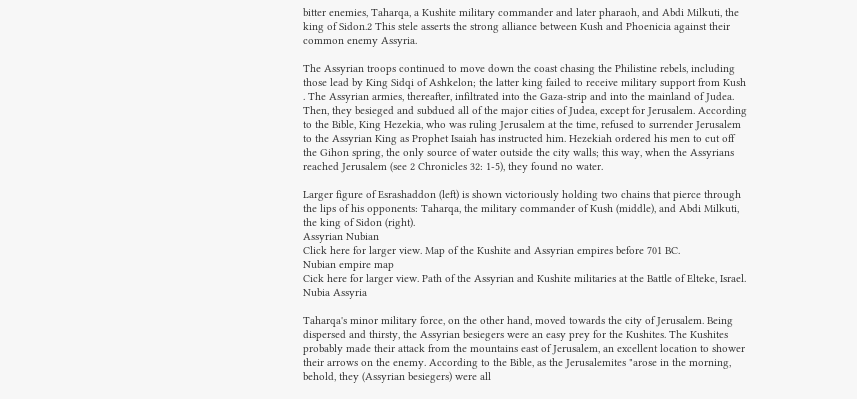bitter enemies, Taharqa, a Kushite military commander and later pharaoh, and Abdi Milkuti, the king of Sidon.2 This stele asserts the strong alliance between Kush and Phoenicia against their common enemy Assyria.

The Assyrian troops continued to move down the coast chasing the Philistine rebels, including those lead by King Sidqi of Ashkelon; the latter king failed to receive military support from Kush . The Assyrian armies, thereafter, infiltrated into the Gaza-strip and into the mainland of Judea. Then, they besieged and subdued all of the major cities of Judea, except for Jerusalem. According to the Bible, King Hezekia, who was ruling Jerusalem at the time, refused to surrender Jerusalem to the Assyrian King as Prophet Isaiah has instructed him. Hezekiah ordered his men to cut off the Gihon spring, the only source of water outside the city walls; this way, when the Assyrians reached Jerusalem (see 2 Chronicles 32: 1-5), they found no water.

Larger figure of Esrashaddon (left) is shown victoriously holding two chains that pierce through the lips of his opponents: Taharqa, the military commander of Kush (middle), and Abdi Milkuti, the king of Sidon (right).
Assyrian Nubian
Click here for larger view. Map of the Kushite and Assyrian empires before 701 BC.
Nubian empire map
Cick here for larger view. Path of the Assyrian and Kushite militaries at the Battle of Elteke, Israel.
Nubia Assyria

Taharqa's minor military force, on the other hand, moved towards the city of Jerusalem. Being dispersed and thirsty, the Assyrian besiegers were an easy prey for the Kushites. The Kushites probably made their attack from the mountains east of Jerusalem, an excellent location to shower their arrows on the enemy. According to the Bible, as the Jerusalemites "arose in the morning, behold, they (Assyrian besiegers) were all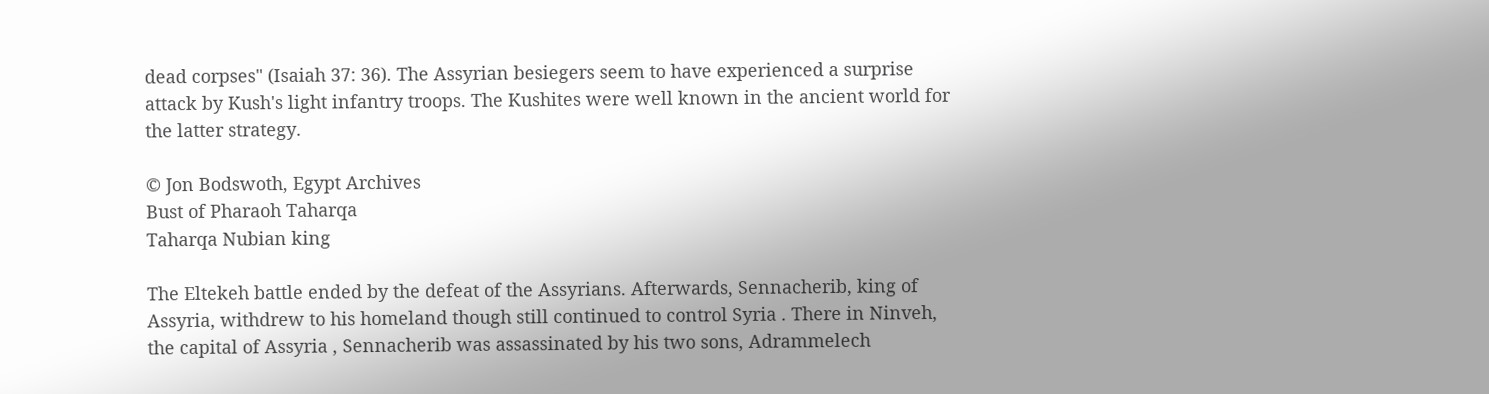dead corpses" (Isaiah 37: 36). The Assyrian besiegers seem to have experienced a surprise attack by Kush's light infantry troops. The Kushites were well known in the ancient world for the latter strategy.

© Jon Bodswoth, Egypt Archives
Bust of Pharaoh Taharqa
Taharqa Nubian king

The Eltekeh battle ended by the defeat of the Assyrians. Afterwards, Sennacherib, king of Assyria, withdrew to his homeland though still continued to control Syria . There in Ninveh, the capital of Assyria , Sennacherib was assassinated by his two sons, Adrammelech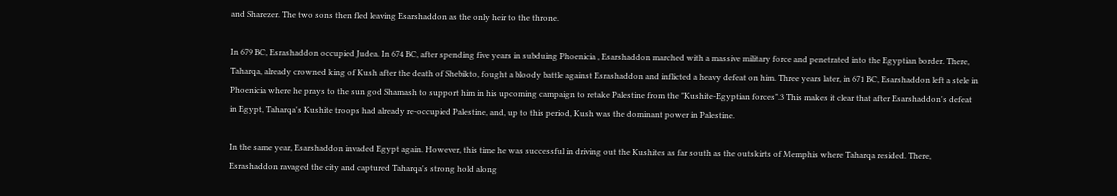and Sharezer. The two sons then fled leaving Esarshaddon as the only heir to the throne.

In 679 BC, Esrashaddon occupied Judea. In 674 BC, after spending five years in subduing Phoenicia , Esarshaddon marched with a massive military force and penetrated into the Egyptian border. There, Taharqa, already crowned king of Kush after the death of Shebikto, fought a bloody battle against Esrashaddon and inflicted a heavy defeat on him. Three years later, in 671 BC, Esarshaddon left a stele in Phoenicia where he prays to the sun god Shamash to support him in his upcoming campaign to retake Palestine from the "Kushite-Egyptian forces".3 This makes it clear that after Esarshaddon's defeat in Egypt, Taharqa's Kushite troops had already re-occupied Palestine, and, up to this period, Kush was the dominant power in Palestine.

In the same year, Esarshaddon invaded Egypt again. However, this time he was successful in driving out the Kushites as far south as the outskirts of Memphis where Taharqa resided. There, Esrashaddon ravaged the city and captured Taharqa's strong hold along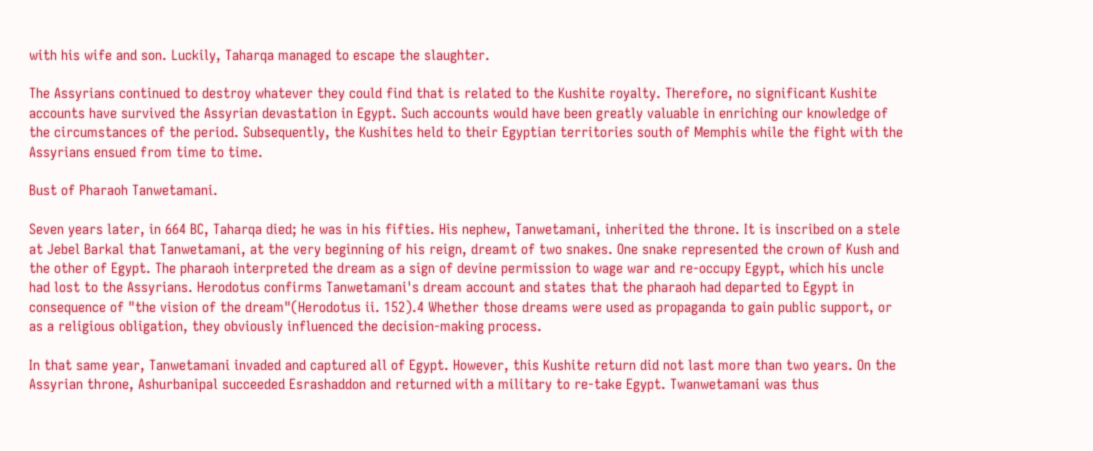with his wife and son. Luckily, Taharqa managed to escape the slaughter.

The Assyrians continued to destroy whatever they could find that is related to the Kushite royalty. Therefore, no significant Kushite accounts have survived the Assyrian devastation in Egypt. Such accounts would have been greatly valuable in enriching our knowledge of the circumstances of the period. Subsequently, the Kushites held to their Egyptian territories south of Memphis while the fight with the Assyrians ensued from time to time.

Bust of Pharaoh Tanwetamani.

Seven years later, in 664 BC, Taharqa died; he was in his fifties. His nephew, Tanwetamani, inherited the throne. It is inscribed on a stele at Jebel Barkal that Tanwetamani, at the very beginning of his reign, dreamt of two snakes. One snake represented the crown of Kush and the other of Egypt. The pharaoh interpreted the dream as a sign of devine permission to wage war and re-occupy Egypt, which his uncle had lost to the Assyrians. Herodotus confirms Tanwetamani's dream account and states that the pharaoh had departed to Egypt in consequence of "the vision of the dream"(Herodotus ii. 152).4 Whether those dreams were used as propaganda to gain public support, or as a religious obligation, they obviously influenced the decision-making process.

In that same year, Tanwetamani invaded and captured all of Egypt. However, this Kushite return did not last more than two years. On the Assyrian throne, Ashurbanipal succeeded Esrashaddon and returned with a military to re-take Egypt. Twanwetamani was thus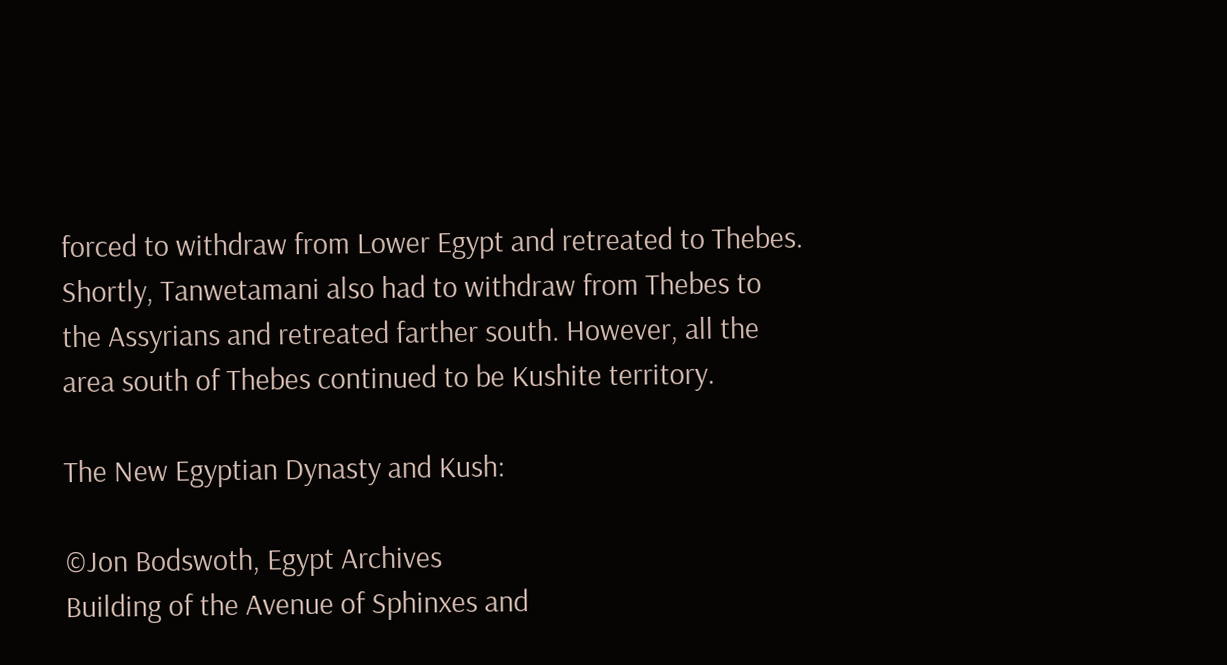forced to withdraw from Lower Egypt and retreated to Thebes. Shortly, Tanwetamani also had to withdraw from Thebes to the Assyrians and retreated farther south. However, all the area south of Thebes continued to be Kushite territory.

The New Egyptian Dynasty and Kush:

©Jon Bodswoth, Egypt Archives
Building of the Avenue of Sphinxes and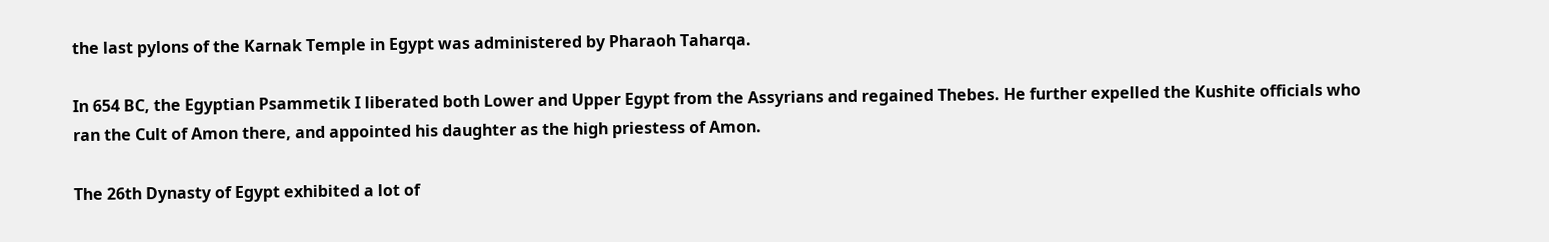the last pylons of the Karnak Temple in Egypt was administered by Pharaoh Taharqa.

In 654 BC, the Egyptian Psammetik I liberated both Lower and Upper Egypt from the Assyrians and regained Thebes. He further expelled the Kushite officials who ran the Cult of Amon there, and appointed his daughter as the high priestess of Amon.

The 26th Dynasty of Egypt exhibited a lot of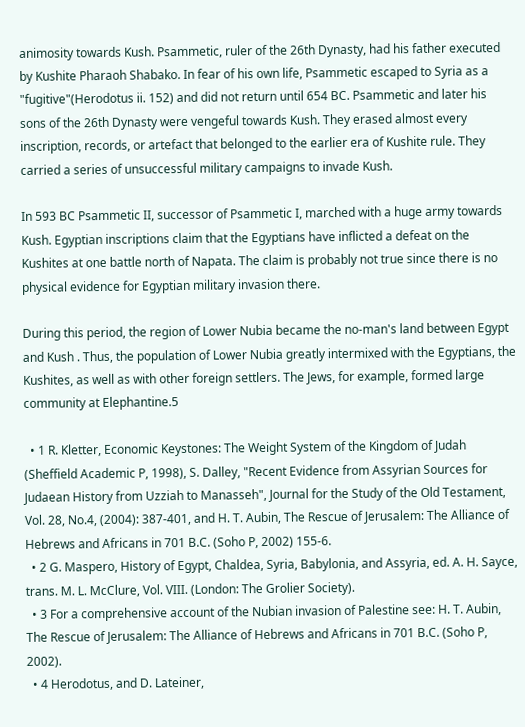animosity towards Kush. Psammetic, ruler of the 26th Dynasty, had his father executed by Kushite Pharaoh Shabako. In fear of his own life, Psammetic escaped to Syria as a "fugitive"(Herodotus ii. 152) and did not return until 654 BC. Psammetic and later his sons of the 26th Dynasty were vengeful towards Kush. They erased almost every inscription, records, or artefact that belonged to the earlier era of Kushite rule. They carried a series of unsuccessful military campaigns to invade Kush.

In 593 BC Psammetic II, successor of Psammetic I, marched with a huge army towards Kush. Egyptian inscriptions claim that the Egyptians have inflicted a defeat on the Kushites at one battle north of Napata. The claim is probably not true since there is no physical evidence for Egyptian military invasion there.

During this period, the region of Lower Nubia became the no-man's land between Egypt and Kush . Thus, the population of Lower Nubia greatly intermixed with the Egyptians, the Kushites, as well as with other foreign settlers. The Jews, for example, formed large community at Elephantine.5

  • 1 R. Kletter, Economic Keystones: The Weight System of the Kingdom of Judah (Sheffield Academic P, 1998), S. Dalley, "Recent Evidence from Assyrian Sources for Judaean History from Uzziah to Manasseh", Journal for the Study of the Old Testament, Vol. 28, No.4, (2004): 387-401, and H. T. Aubin, The Rescue of Jerusalem: The Alliance of Hebrews and Africans in 701 B.C. (Soho P, 2002) 155-6.
  • 2 G. Maspero, History of Egypt, Chaldea, Syria, Babylonia, and Assyria, ed. A. H. Sayce, trans. M. L. McClure, Vol. VIII. (London: The Grolier Society).
  • 3 For a comprehensive account of the Nubian invasion of Palestine see: H. T. Aubin, The Rescue of Jerusalem: The Alliance of Hebrews and Africans in 701 B.C. (Soho P, 2002).
  • 4 Herodotus, and D. Lateiner,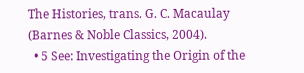The Histories, trans. G. C. Macaulay (Barnes & Noble Classics, 2004).
  • 5 See: Investigating the Origin of the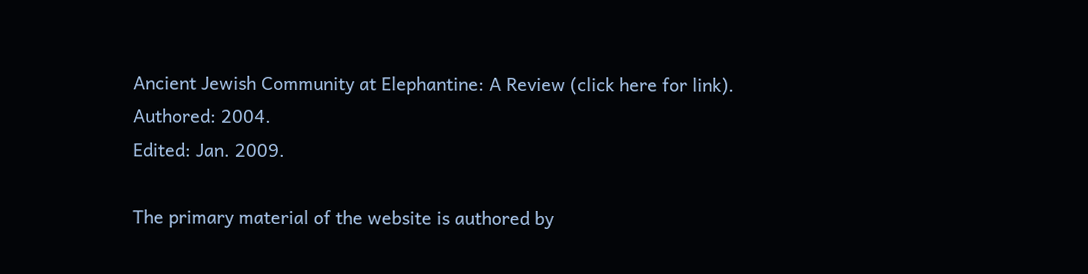Ancient Jewish Community at Elephantine: A Review (click here for link).
Authored: 2004.
Edited: Jan. 2009.

The primary material of the website is authored by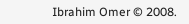Ibrahim Omer © 2008.